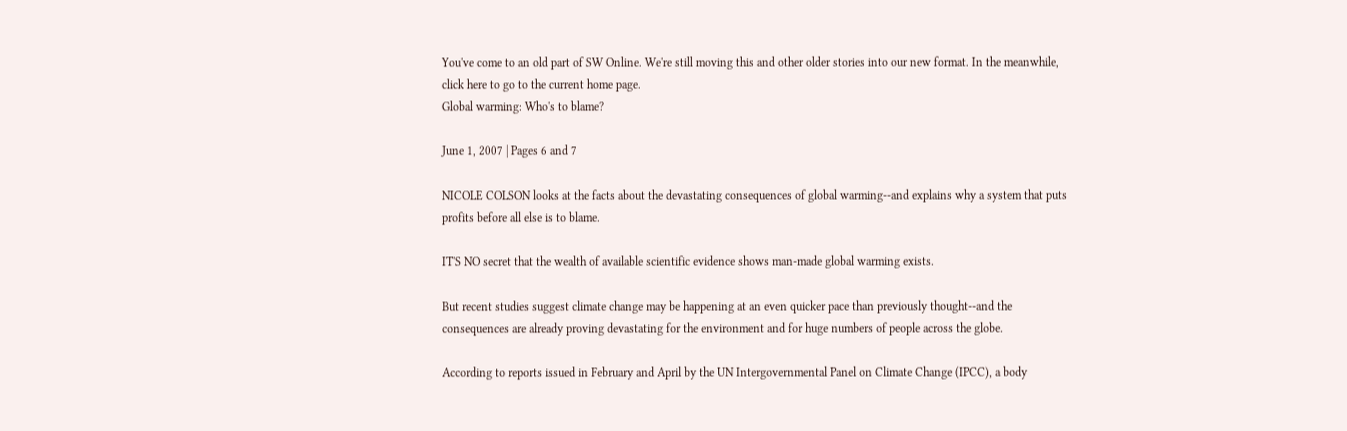You've come to an old part of SW Online. We're still moving this and other older stories into our new format. In the meanwhile, click here to go to the current home page.
Global warming: Who's to blame?

June 1, 2007 | Pages 6 and 7

NICOLE COLSON looks at the facts about the devastating consequences of global warming--and explains why a system that puts profits before all else is to blame.

IT'S NO secret that the wealth of available scientific evidence shows man-made global warming exists.

But recent studies suggest climate change may be happening at an even quicker pace than previously thought--and the consequences are already proving devastating for the environment and for huge numbers of people across the globe.

According to reports issued in February and April by the UN Intergovernmental Panel on Climate Change (IPCC), a body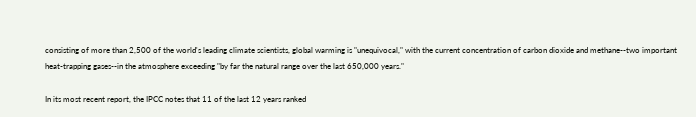consisting of more than 2,500 of the world's leading climate scientists, global warming is "unequivocal," with the current concentration of carbon dioxide and methane--two important heat-trapping gases--in the atmosphere exceeding "by far the natural range over the last 650,000 years."

In its most recent report, the IPCC notes that 11 of the last 12 years ranked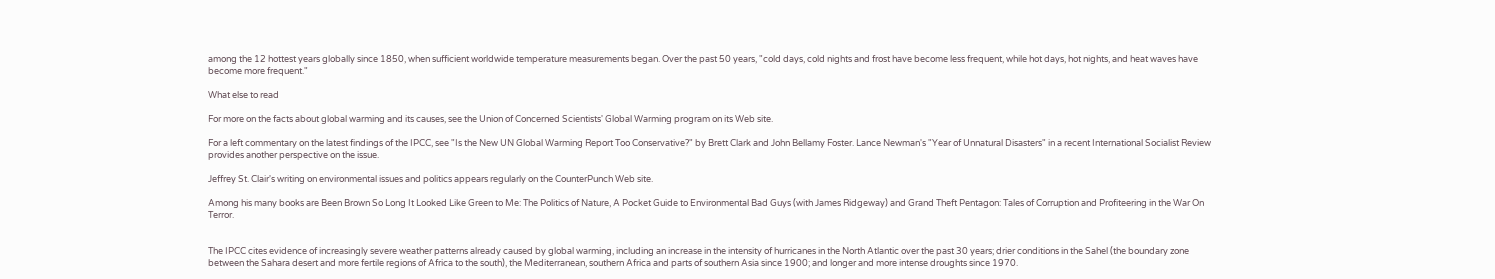among the 12 hottest years globally since 1850, when sufficient worldwide temperature measurements began. Over the past 50 years, "cold days, cold nights and frost have become less frequent, while hot days, hot nights, and heat waves have become more frequent."

What else to read

For more on the facts about global warming and its causes, see the Union of Concerned Scientists' Global Warming program on its Web site.

For a left commentary on the latest findings of the IPCC, see "Is the New UN Global Warming Report Too Conservative?" by Brett Clark and John Bellamy Foster. Lance Newman's "Year of Unnatural Disasters" in a recent International Socialist Review provides another perspective on the issue.

Jeffrey St. Clair's writing on environmental issues and politics appears regularly on the CounterPunch Web site.

Among his many books are Been Brown So Long It Looked Like Green to Me: The Politics of Nature, A Pocket Guide to Environmental Bad Guys (with James Ridgeway) and Grand Theft Pentagon: Tales of Corruption and Profiteering in the War On Terror.


The IPCC cites evidence of increasingly severe weather patterns already caused by global warming, including an increase in the intensity of hurricanes in the North Atlantic over the past 30 years; drier conditions in the Sahel (the boundary zone between the Sahara desert and more fertile regions of Africa to the south), the Mediterranean, southern Africa and parts of southern Asia since 1900; and longer and more intense droughts since 1970.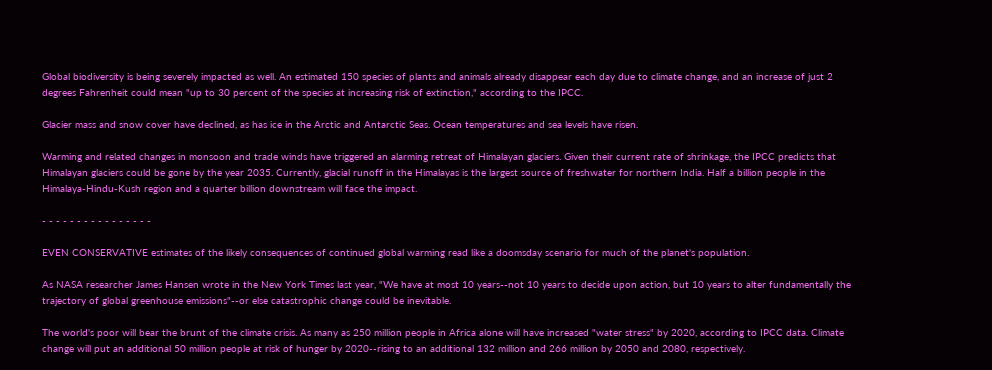Global biodiversity is being severely impacted as well. An estimated 150 species of plants and animals already disappear each day due to climate change, and an increase of just 2 degrees Fahrenheit could mean "up to 30 percent of the species at increasing risk of extinction," according to the IPCC.

Glacier mass and snow cover have declined, as has ice in the Arctic and Antarctic Seas. Ocean temperatures and sea levels have risen.

Warming and related changes in monsoon and trade winds have triggered an alarming retreat of Himalayan glaciers. Given their current rate of shrinkage, the IPCC predicts that Himalayan glaciers could be gone by the year 2035. Currently, glacial runoff in the Himalayas is the largest source of freshwater for northern India. Half a billion people in the Himalaya-Hindu-Kush region and a quarter billion downstream will face the impact.

- - - - - - - - - - - - - - - -

EVEN CONSERVATIVE estimates of the likely consequences of continued global warming read like a doomsday scenario for much of the planet's population.

As NASA researcher James Hansen wrote in the New York Times last year, "We have at most 10 years--not 10 years to decide upon action, but 10 years to alter fundamentally the trajectory of global greenhouse emissions"--or else catastrophic change could be inevitable.

The world's poor will bear the brunt of the climate crisis. As many as 250 million people in Africa alone will have increased "water stress" by 2020, according to IPCC data. Climate change will put an additional 50 million people at risk of hunger by 2020--rising to an additional 132 million and 266 million by 2050 and 2080, respectively.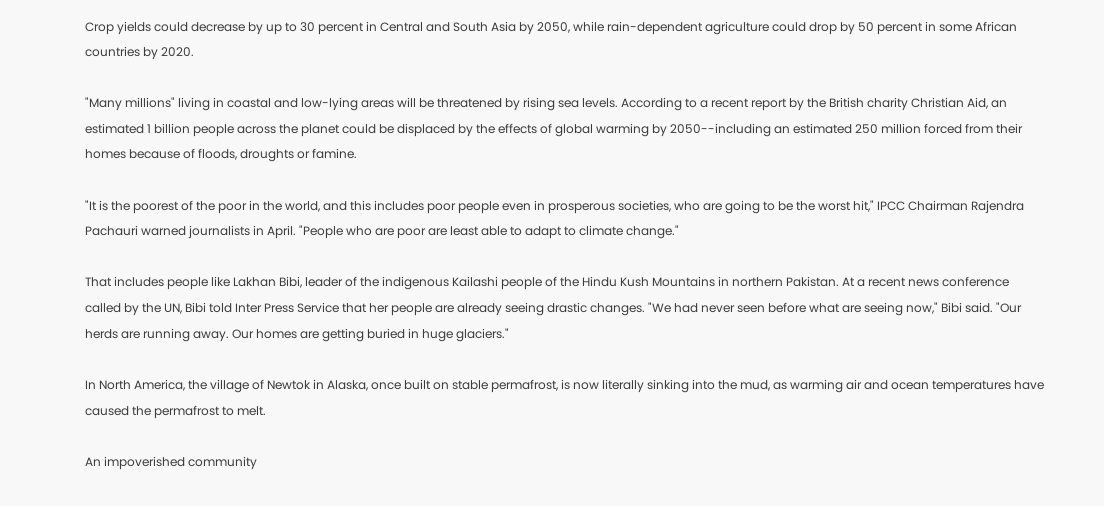Crop yields could decrease by up to 30 percent in Central and South Asia by 2050, while rain-dependent agriculture could drop by 50 percent in some African countries by 2020.

"Many millions" living in coastal and low-lying areas will be threatened by rising sea levels. According to a recent report by the British charity Christian Aid, an estimated 1 billion people across the planet could be displaced by the effects of global warming by 2050--including an estimated 250 million forced from their homes because of floods, droughts or famine.

"It is the poorest of the poor in the world, and this includes poor people even in prosperous societies, who are going to be the worst hit," IPCC Chairman Rajendra Pachauri warned journalists in April. "People who are poor are least able to adapt to climate change."

That includes people like Lakhan Bibi, leader of the indigenous Kailashi people of the Hindu Kush Mountains in northern Pakistan. At a recent news conference called by the UN, Bibi told Inter Press Service that her people are already seeing drastic changes. "We had never seen before what are seeing now," Bibi said. "Our herds are running away. Our homes are getting buried in huge glaciers."

In North America, the village of Newtok in Alaska, once built on stable permafrost, is now literally sinking into the mud, as warming air and ocean temperatures have caused the permafrost to melt.

An impoverished community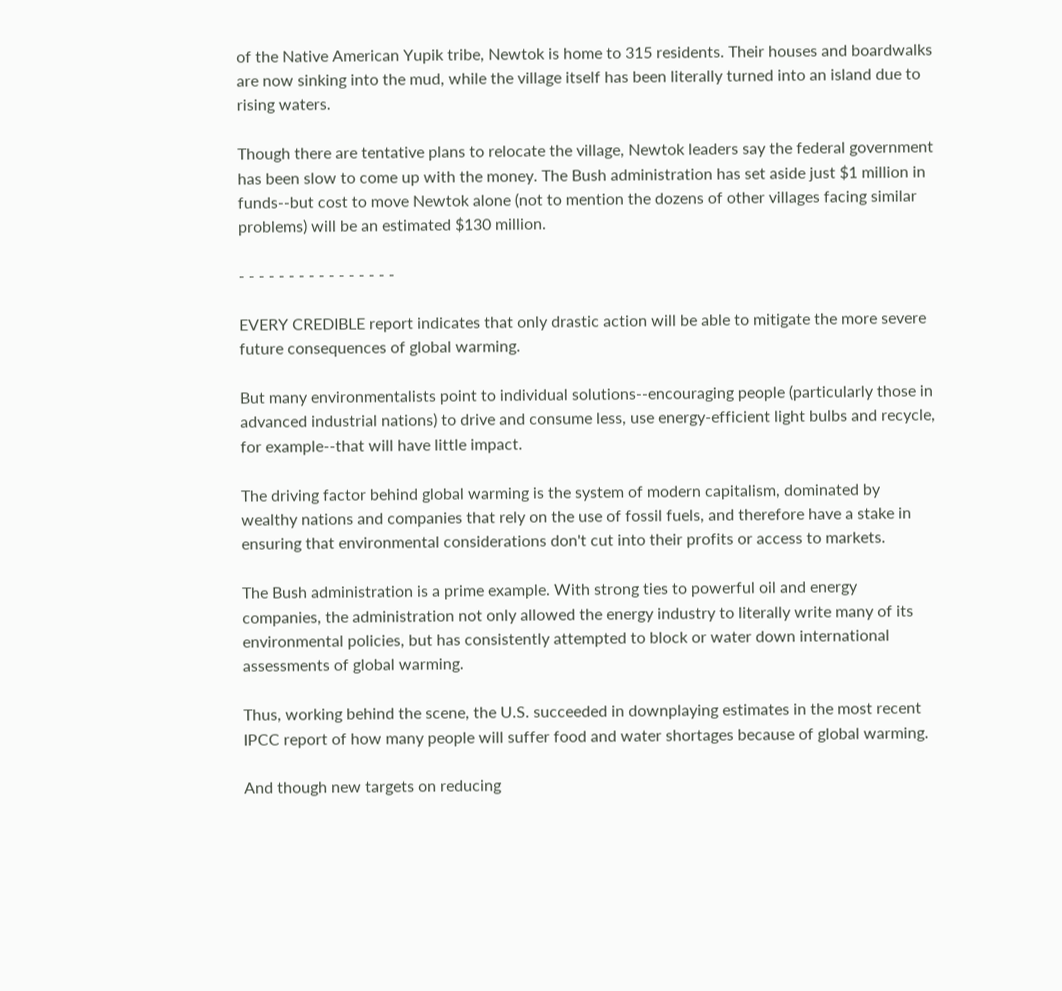of the Native American Yupik tribe, Newtok is home to 315 residents. Their houses and boardwalks are now sinking into the mud, while the village itself has been literally turned into an island due to rising waters.

Though there are tentative plans to relocate the village, Newtok leaders say the federal government has been slow to come up with the money. The Bush administration has set aside just $1 million in funds--but cost to move Newtok alone (not to mention the dozens of other villages facing similar problems) will be an estimated $130 million.

- - - - - - - - - - - - - - - -

EVERY CREDIBLE report indicates that only drastic action will be able to mitigate the more severe future consequences of global warming.

But many environmentalists point to individual solutions--encouraging people (particularly those in advanced industrial nations) to drive and consume less, use energy-efficient light bulbs and recycle, for example--that will have little impact.

The driving factor behind global warming is the system of modern capitalism, dominated by wealthy nations and companies that rely on the use of fossil fuels, and therefore have a stake in ensuring that environmental considerations don't cut into their profits or access to markets.

The Bush administration is a prime example. With strong ties to powerful oil and energy companies, the administration not only allowed the energy industry to literally write many of its environmental policies, but has consistently attempted to block or water down international assessments of global warming.

Thus, working behind the scene, the U.S. succeeded in downplaying estimates in the most recent IPCC report of how many people will suffer food and water shortages because of global warming.

And though new targets on reducing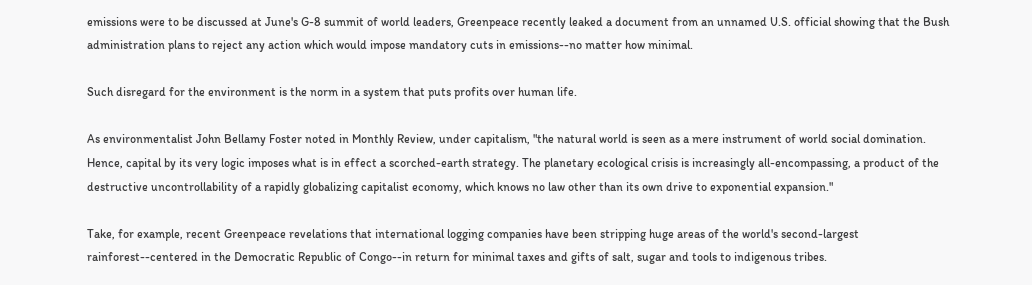emissions were to be discussed at June's G-8 summit of world leaders, Greenpeace recently leaked a document from an unnamed U.S. official showing that the Bush administration plans to reject any action which would impose mandatory cuts in emissions--no matter how minimal.

Such disregard for the environment is the norm in a system that puts profits over human life.

As environmentalist John Bellamy Foster noted in Monthly Review, under capitalism, "the natural world is seen as a mere instrument of world social domination. Hence, capital by its very logic imposes what is in effect a scorched-earth strategy. The planetary ecological crisis is increasingly all-encompassing, a product of the destructive uncontrollability of a rapidly globalizing capitalist economy, which knows no law other than its own drive to exponential expansion."

Take, for example, recent Greenpeace revelations that international logging companies have been stripping huge areas of the world's second-largest rainforest--centered in the Democratic Republic of Congo--in return for minimal taxes and gifts of salt, sugar and tools to indigenous tribes.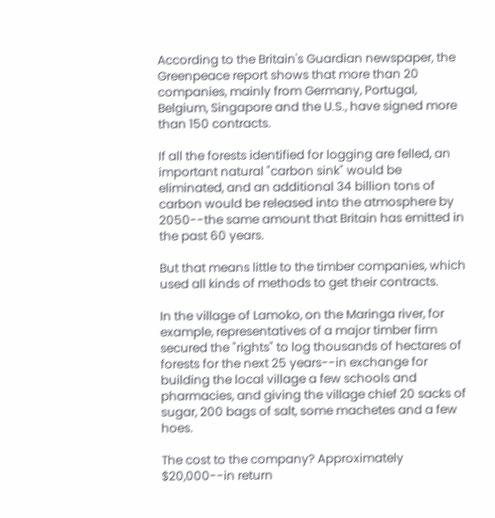According to the Britain's Guardian newspaper, the Greenpeace report shows that more than 20 companies, mainly from Germany, Portugal, Belgium, Singapore and the U.S., have signed more than 150 contracts.

If all the forests identified for logging are felled, an important natural "carbon sink" would be eliminated, and an additional 34 billion tons of carbon would be released into the atmosphere by 2050--the same amount that Britain has emitted in the past 60 years.

But that means little to the timber companies, which used all kinds of methods to get their contracts.

In the village of Lamoko, on the Maringa river, for example, representatives of a major timber firm secured the "rights" to log thousands of hectares of forests for the next 25 years--in exchange for building the local village a few schools and pharmacies, and giving the village chief 20 sacks of sugar, 200 bags of salt, some machetes and a few hoes.

The cost to the company? Approximately $20,000--in return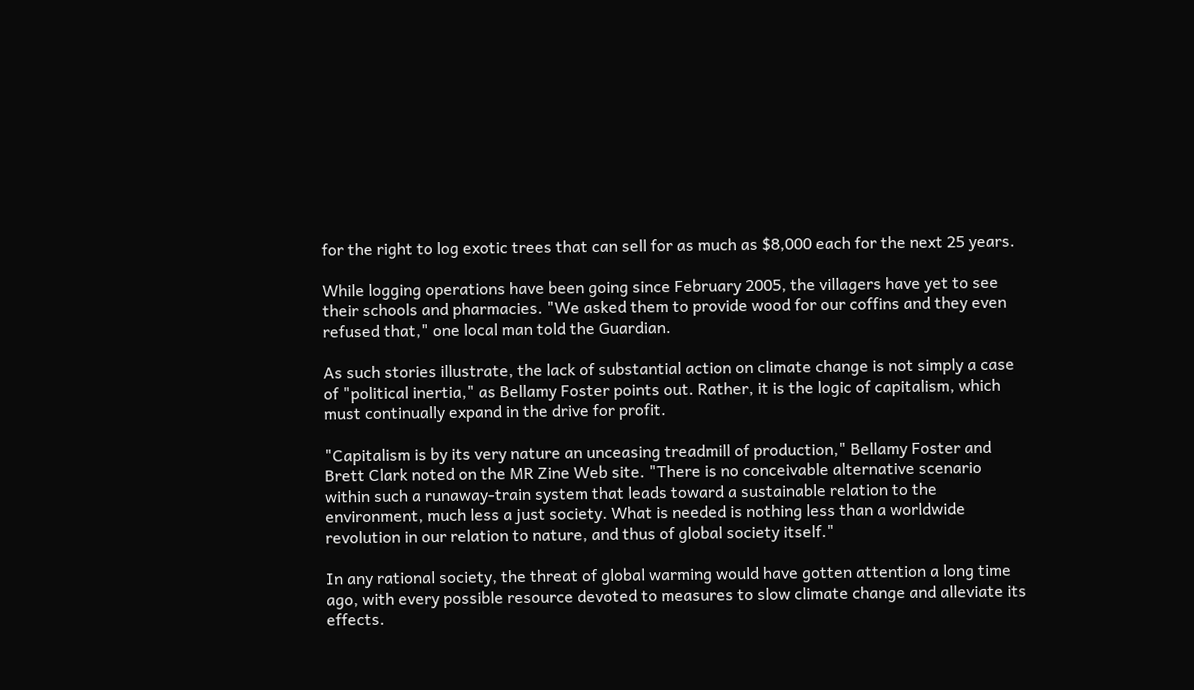for the right to log exotic trees that can sell for as much as $8,000 each for the next 25 years.

While logging operations have been going since February 2005, the villagers have yet to see their schools and pharmacies. "We asked them to provide wood for our coffins and they even refused that," one local man told the Guardian.

As such stories illustrate, the lack of substantial action on climate change is not simply a case of "political inertia," as Bellamy Foster points out. Rather, it is the logic of capitalism, which must continually expand in the drive for profit.

"Capitalism is by its very nature an unceasing treadmill of production," Bellamy Foster and Brett Clark noted on the MR Zine Web site. "There is no conceivable alternative scenario within such a runaway-train system that leads toward a sustainable relation to the environment, much less a just society. What is needed is nothing less than a worldwide revolution in our relation to nature, and thus of global society itself."

In any rational society, the threat of global warming would have gotten attention a long time ago, with every possible resource devoted to measures to slow climate change and alleviate its effects.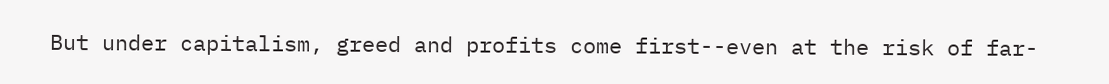But under capitalism, greed and profits come first--even at the risk of far-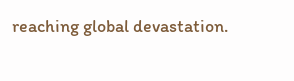reaching global devastation.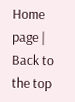Home page | Back to the top